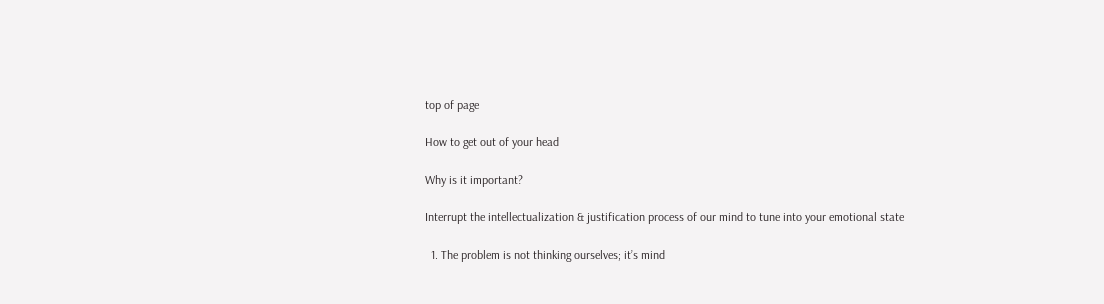top of page

How to get out of your head

Why is it important?

Interrupt the intellectualization & justification process of our mind to tune into your emotional state

  1. The problem is not thinking ourselves; it’s mind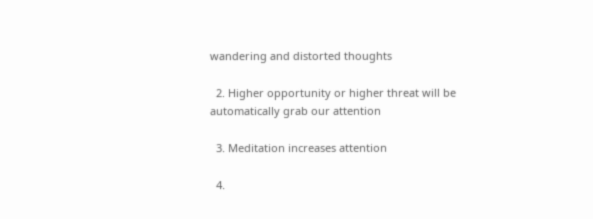wandering and distorted thoughts

  2. Higher opportunity or higher threat will be automatically grab our attention

  3. Meditation increases attention

  4.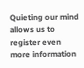Quieting our mind allows us to register even more information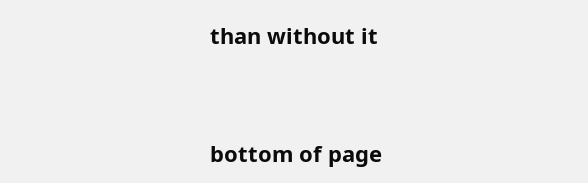than without it


bottom of page